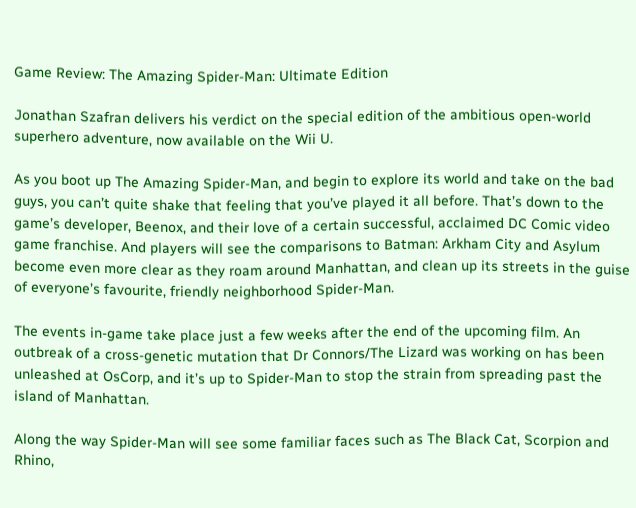Game Review: The Amazing Spider-Man: Ultimate Edition

Jonathan Szafran delivers his verdict on the special edition of the ambitious open-world superhero adventure, now available on the Wii U.

As you boot up The Amazing Spider-Man, and begin to explore its world and take on the bad guys, you can’t quite shake that feeling that you’ve played it all before. That’s down to the game’s developer, Beenox, and their love of a certain successful, acclaimed DC Comic video game franchise. And players will see the comparisons to Batman: Arkham City and Asylum become even more clear as they roam around Manhattan, and clean up its streets in the guise of everyone’s favourite, friendly neighborhood Spider-Man.

The events in-game take place just a few weeks after the end of the upcoming film. An outbreak of a cross-genetic mutation that Dr Connors/The Lizard was working on has been unleashed at OsCorp, and it’s up to Spider-Man to stop the strain from spreading past the island of Manhattan.

Along the way Spider-Man will see some familiar faces such as The Black Cat, Scorpion and Rhino,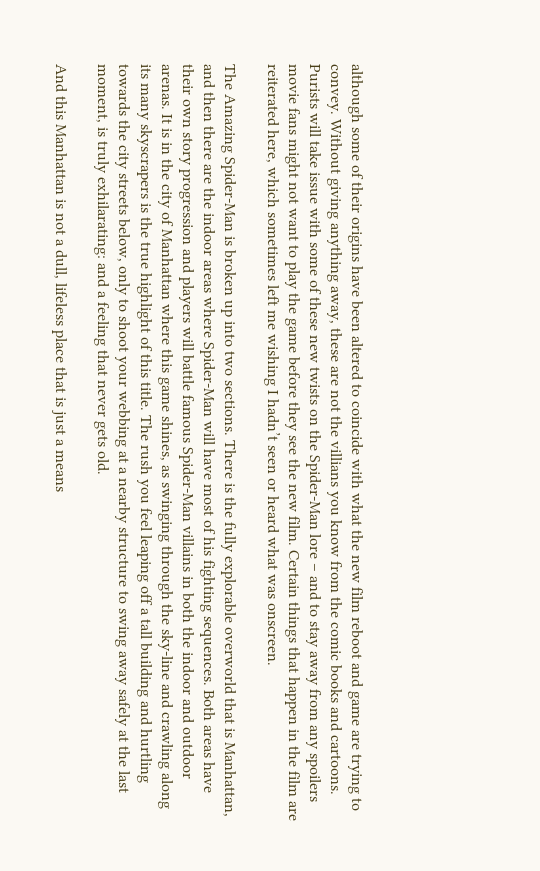although some of their origins have been altered to coincide with what the new film reboot and game are trying to convey. Without giving anything away, these are not the villians you know from the comic books and cartoons. Purists will take issue with some of these new twists on the Spider-Man lore – and to stay away from any spoilers movie fans might not want to play the game before they see the new film. Certain things that happen in the film are reiterated here, which sometimes left me wishing I hadn’t seen or heard what was onscreen.

The Amazing Spider-Man is broken up into two sections. There is the fully explorable overworld that is Manhattan, and then there are the indoor areas where Spider-Man will have most of his fighting sequences. Both areas have their own story progression and players will battle famous Spider-Man villains in both the indoor and outdoor arenas. It is in the city of Manhattan where this game shines, as swinging through the sky-line and crawling along its many skyscrapers is the true highlight of this title. The rush you feel leaping off a tall building and hurtling towards the city streets below, only to shoot your webbing at a nearby structure to swing away safely at the last moment, is truly exhilarating: and a feeling that never gets old.

And this Manhattan is not a dull, lifeless place that is just a means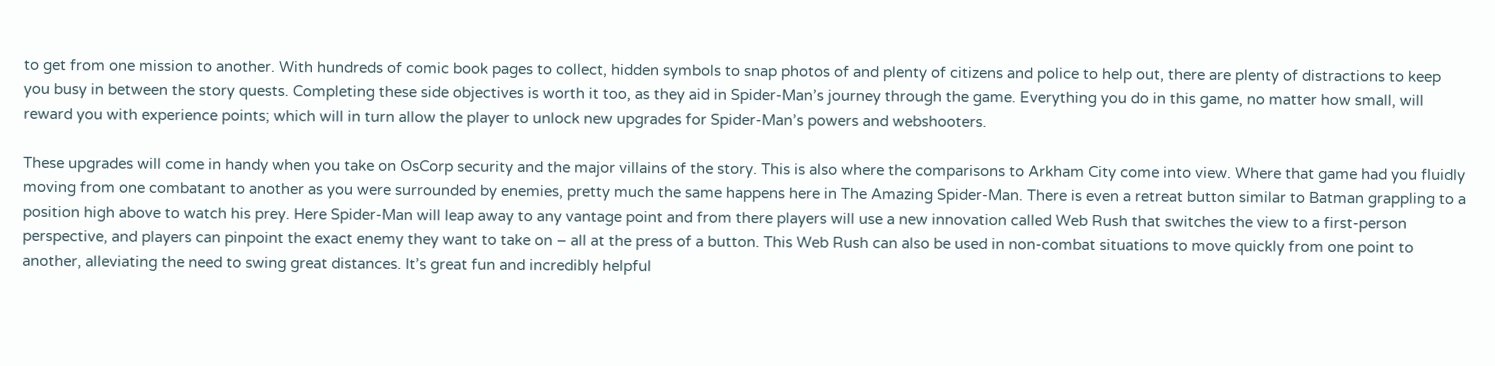to get from one mission to another. With hundreds of comic book pages to collect, hidden symbols to snap photos of and plenty of citizens and police to help out, there are plenty of distractions to keep you busy in between the story quests. Completing these side objectives is worth it too, as they aid in Spider-Man’s journey through the game. Everything you do in this game, no matter how small, will reward you with experience points; which will in turn allow the player to unlock new upgrades for Spider-Man’s powers and webshooters.

These upgrades will come in handy when you take on OsCorp security and the major villains of the story. This is also where the comparisons to Arkham City come into view. Where that game had you fluidly moving from one combatant to another as you were surrounded by enemies, pretty much the same happens here in The Amazing Spider-Man. There is even a retreat button similar to Batman grappling to a position high above to watch his prey. Here Spider-Man will leap away to any vantage point and from there players will use a new innovation called Web Rush that switches the view to a first-person perspective, and players can pinpoint the exact enemy they want to take on – all at the press of a button. This Web Rush can also be used in non-combat situations to move quickly from one point to another, alleviating the need to swing great distances. It’s great fun and incredibly helpful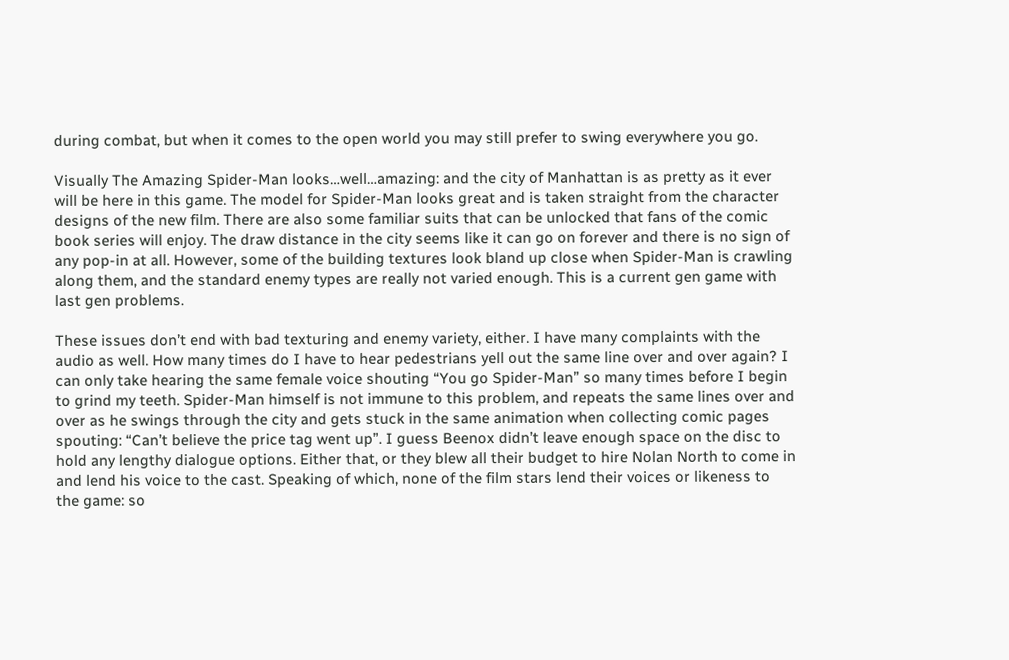during combat, but when it comes to the open world you may still prefer to swing everywhere you go.

Visually The Amazing Spider-Man looks…well…amazing: and the city of Manhattan is as pretty as it ever will be here in this game. The model for Spider-Man looks great and is taken straight from the character designs of the new film. There are also some familiar suits that can be unlocked that fans of the comic book series will enjoy. The draw distance in the city seems like it can go on forever and there is no sign of any pop-in at all. However, some of the building textures look bland up close when Spider-Man is crawling along them, and the standard enemy types are really not varied enough. This is a current gen game with last gen problems.

These issues don’t end with bad texturing and enemy variety, either. I have many complaints with the audio as well. How many times do I have to hear pedestrians yell out the same line over and over again? I can only take hearing the same female voice shouting “You go Spider-Man” so many times before I begin to grind my teeth. Spider-Man himself is not immune to this problem, and repeats the same lines over and over as he swings through the city and gets stuck in the same animation when collecting comic pages spouting: “Can’t believe the price tag went up”. I guess Beenox didn’t leave enough space on the disc to hold any lengthy dialogue options. Either that, or they blew all their budget to hire Nolan North to come in and lend his voice to the cast. Speaking of which, none of the film stars lend their voices or likeness to the game: so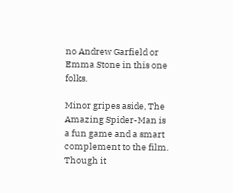no Andrew Garfield or Emma Stone in this one folks.

Minor gripes aside, The Amazing Spider-Man is a fun game and a smart complement to the film. Though it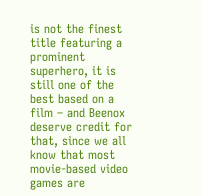is not the finest title featuring a prominent superhero, it is still one of the best based on a film – and Beenox deserve credit for that, since we all know that most movie-based video games are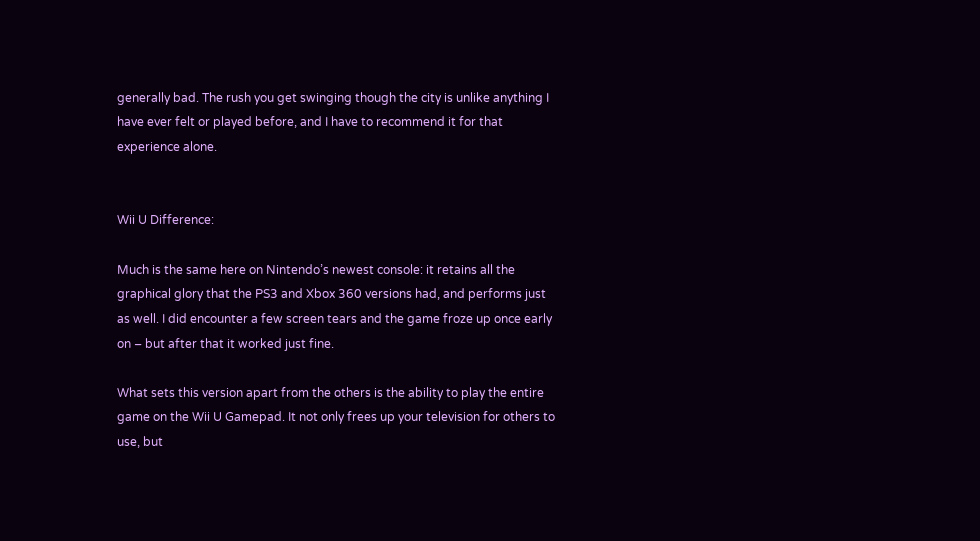generally bad. The rush you get swinging though the city is unlike anything I have ever felt or played before, and I have to recommend it for that experience alone.


Wii U Difference:

Much is the same here on Nintendo’s newest console: it retains all the graphical glory that the PS3 and Xbox 360 versions had, and performs just as well. I did encounter a few screen tears and the game froze up once early on – but after that it worked just fine.

What sets this version apart from the others is the ability to play the entire game on the Wii U Gamepad. It not only frees up your television for others to use, but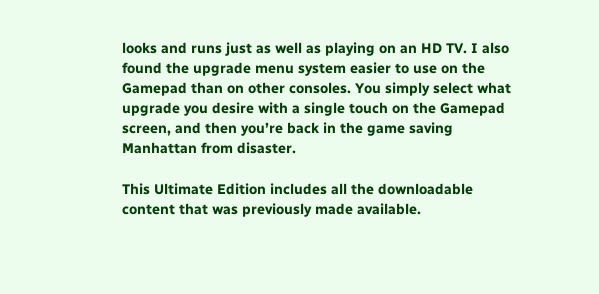looks and runs just as well as playing on an HD TV. I also found the upgrade menu system easier to use on the Gamepad than on other consoles. You simply select what upgrade you desire with a single touch on the Gamepad screen, and then you’re back in the game saving Manhattan from disaster.

This Ultimate Edition includes all the downloadable content that was previously made available.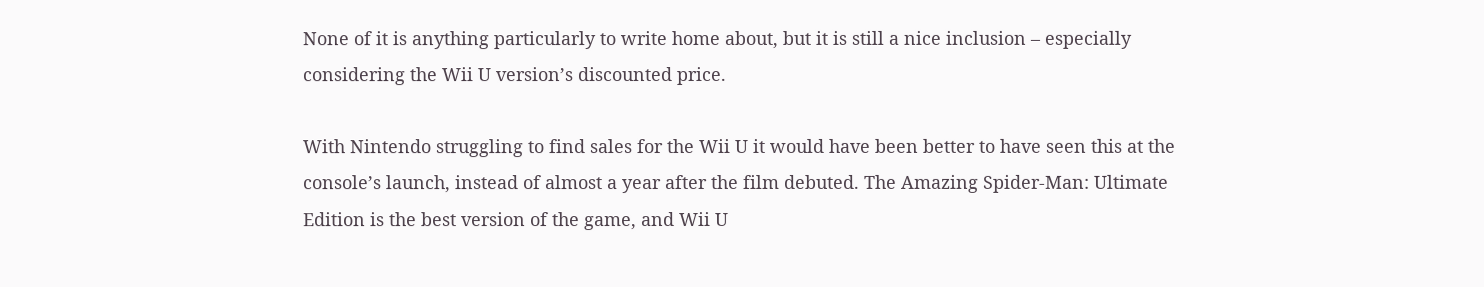None of it is anything particularly to write home about, but it is still a nice inclusion – especially considering the Wii U version’s discounted price.

With Nintendo struggling to find sales for the Wii U it would have been better to have seen this at the console’s launch, instead of almost a year after the film debuted. The Amazing Spider-Man: Ultimate Edition is the best version of the game, and Wii U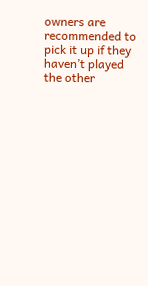owners are recommended to pick it up if they haven’t played the other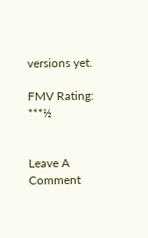versions yet.

FMV Rating: ***½


Leave A Comment